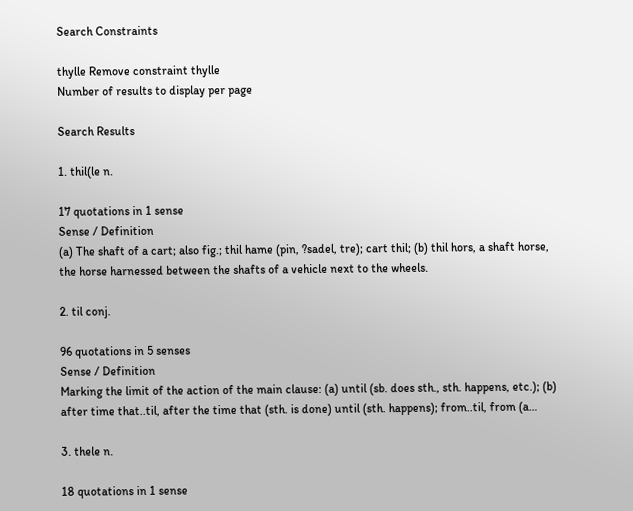Search Constraints

thylle Remove constraint thylle
Number of results to display per page

Search Results

1. thil(le n.

17 quotations in 1 sense
Sense / Definition
(a) The shaft of a cart; also fig.; thil hame (pin, ?sadel, tre); cart thil; (b) thil hors, a shaft horse, the horse harnessed between the shafts of a vehicle next to the wheels.

2. til conj.

96 quotations in 5 senses
Sense / Definition
Marking the limit of the action of the main clause: (a) until (sb. does sth., sth. happens, etc.); (b) after time that..til, after the time that (sth. is done) until (sth. happens); from..til, from (a…

3. thele n.

18 quotations in 1 sense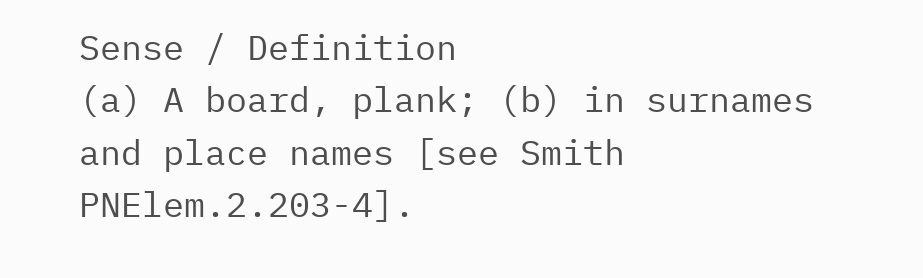Sense / Definition
(a) A board, plank; (b) in surnames and place names [see Smith PNElem.2.203-4].